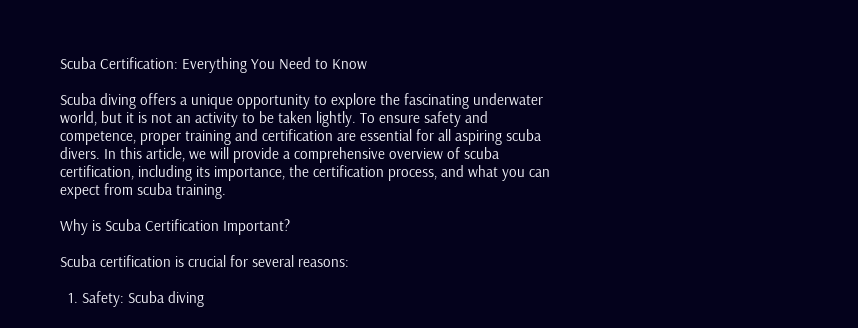Scuba Certification: Everything You Need to Know

Scuba diving offers a unique opportunity to explore the fascinating underwater world, but it is not an activity to be taken lightly. To ensure safety and competence, proper training and certification are essential for all aspiring scuba divers. In this article, we will provide a comprehensive overview of scuba certification, including its importance, the certification process, and what you can expect from scuba training.

Why is Scuba Certification Important?

Scuba certification is crucial for several reasons:

  1. Safety: Scuba diving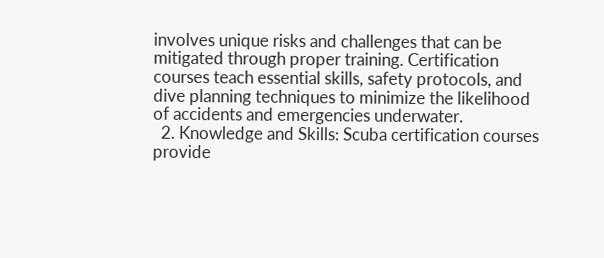involves unique risks and challenges that can be mitigated through proper training. Certification courses teach essential skills, safety protocols, and dive planning techniques to minimize the likelihood of accidents and emergencies underwater.
  2. Knowledge and Skills: Scuba certification courses provide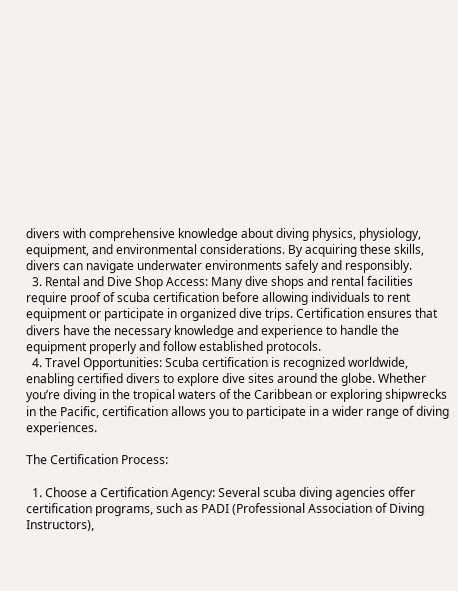divers with comprehensive knowledge about diving physics, physiology, equipment, and environmental considerations. By acquiring these skills, divers can navigate underwater environments safely and responsibly.
  3. Rental and Dive Shop Access: Many dive shops and rental facilities require proof of scuba certification before allowing individuals to rent equipment or participate in organized dive trips. Certification ensures that divers have the necessary knowledge and experience to handle the equipment properly and follow established protocols.
  4. Travel Opportunities: Scuba certification is recognized worldwide, enabling certified divers to explore dive sites around the globe. Whether you’re diving in the tropical waters of the Caribbean or exploring shipwrecks in the Pacific, certification allows you to participate in a wider range of diving experiences.

The Certification Process:

  1. Choose a Certification Agency: Several scuba diving agencies offer certification programs, such as PADI (Professional Association of Diving Instructors),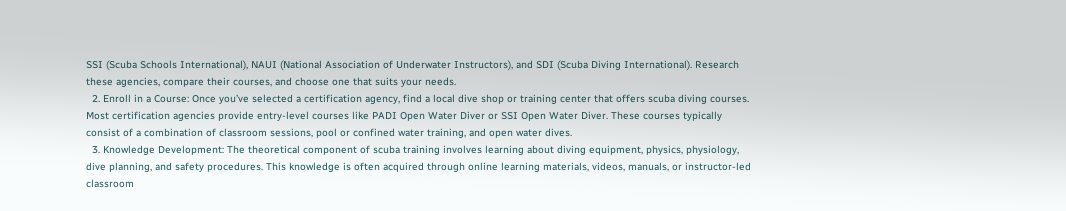SSI (Scuba Schools International), NAUI (National Association of Underwater Instructors), and SDI (Scuba Diving International). Research these agencies, compare their courses, and choose one that suits your needs.
  2. Enroll in a Course: Once you’ve selected a certification agency, find a local dive shop or training center that offers scuba diving courses. Most certification agencies provide entry-level courses like PADI Open Water Diver or SSI Open Water Diver. These courses typically consist of a combination of classroom sessions, pool or confined water training, and open water dives.
  3. Knowledge Development: The theoretical component of scuba training involves learning about diving equipment, physics, physiology, dive planning, and safety procedures. This knowledge is often acquired through online learning materials, videos, manuals, or instructor-led classroom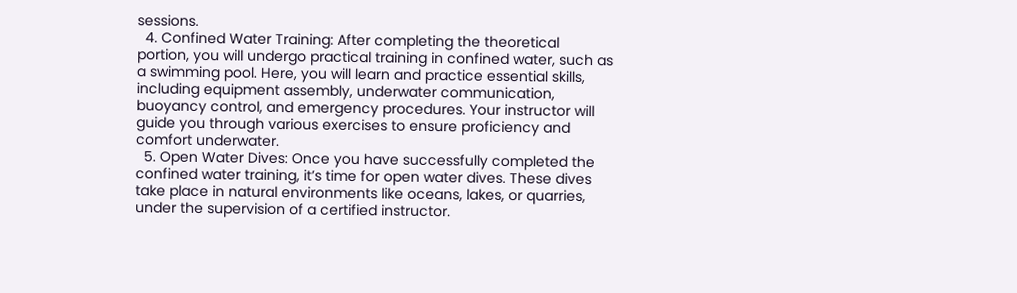sessions.
  4. Confined Water Training: After completing the theoretical portion, you will undergo practical training in confined water, such as a swimming pool. Here, you will learn and practice essential skills, including equipment assembly, underwater communication, buoyancy control, and emergency procedures. Your instructor will guide you through various exercises to ensure proficiency and comfort underwater.
  5. Open Water Dives: Once you have successfully completed the confined water training, it’s time for open water dives. These dives take place in natural environments like oceans, lakes, or quarries, under the supervision of a certified instructor.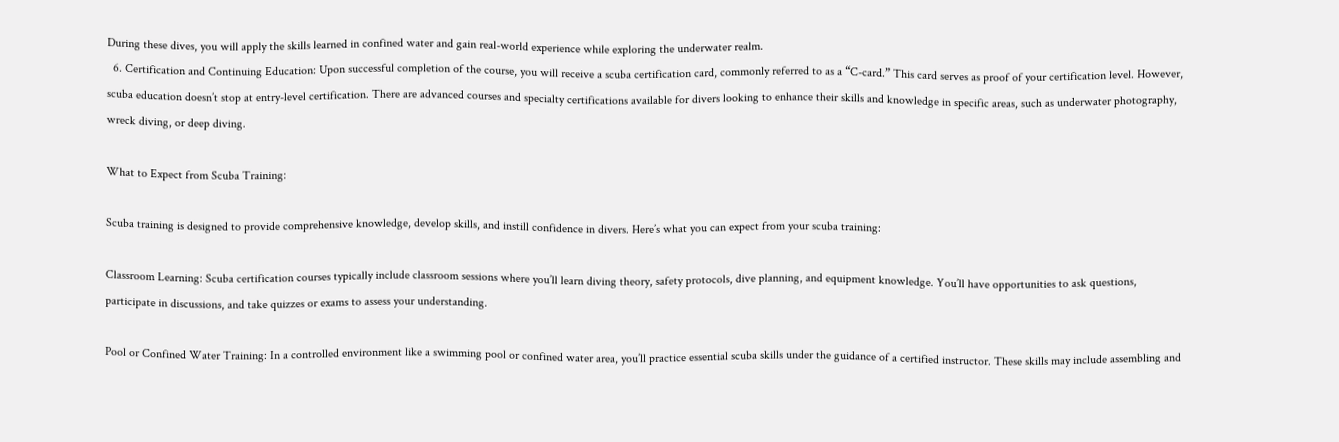During these dives, you will apply the skills learned in confined water and gain real-world experience while exploring the underwater realm.
  6. Certification and Continuing Education: Upon successful completion of the course, you will receive a scuba certification card, commonly referred to as a “C-card.” This card serves as proof of your certification level. However, scuba education doesn’t stop at entry-level certification. There are advanced courses and specialty certifications available for divers looking to enhance their skills and knowledge in specific areas, such as underwater photography, wreck diving, or deep diving.

What to Expect from Scuba Training:

Scuba training is designed to provide comprehensive knowledge, develop skills, and instill confidence in divers. Here’s what you can expect from your scuba training:

Classroom Learning: Scuba certification courses typically include classroom sessions where you’ll learn diving theory, safety protocols, dive planning, and equipment knowledge. You’ll have opportunities to ask questions, participate in discussions, and take quizzes or exams to assess your understanding.

Pool or Confined Water Training: In a controlled environment like a swimming pool or confined water area, you’ll practice essential scuba skills under the guidance of a certified instructor. These skills may include assembling and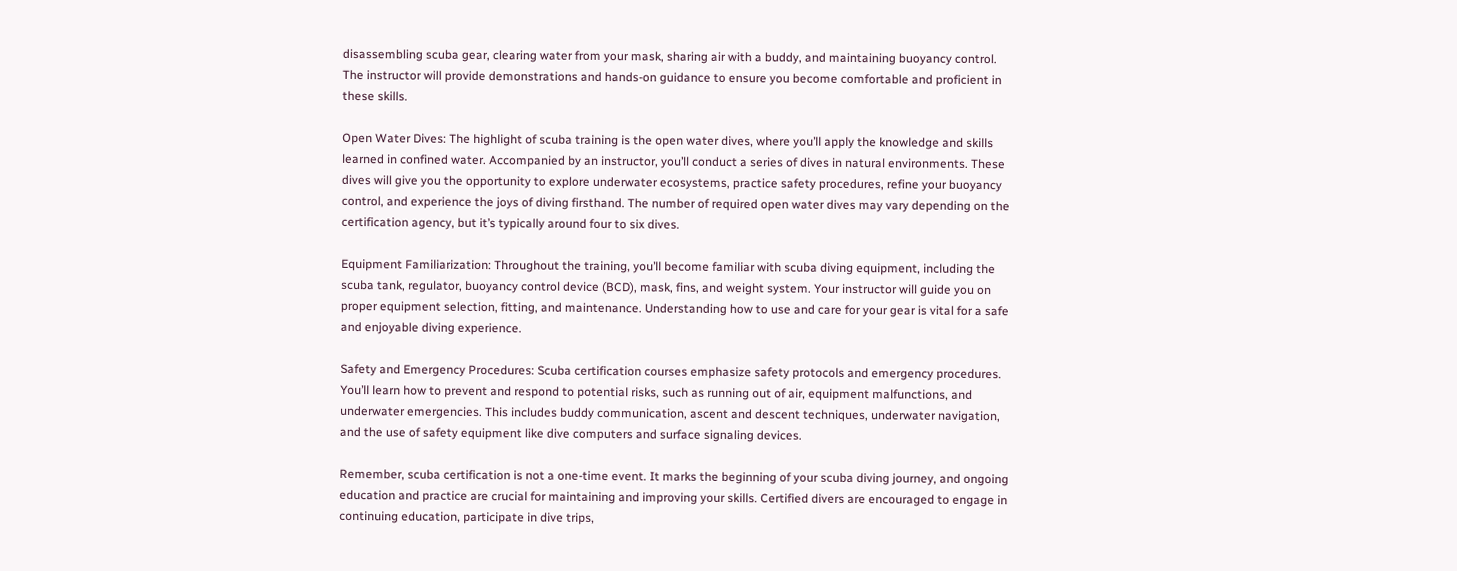disassembling scuba gear, clearing water from your mask, sharing air with a buddy, and maintaining buoyancy control. The instructor will provide demonstrations and hands-on guidance to ensure you become comfortable and proficient in these skills.

Open Water Dives: The highlight of scuba training is the open water dives, where you’ll apply the knowledge and skills learned in confined water. Accompanied by an instructor, you’ll conduct a series of dives in natural environments. These dives will give you the opportunity to explore underwater ecosystems, practice safety procedures, refine your buoyancy control, and experience the joys of diving firsthand. The number of required open water dives may vary depending on the certification agency, but it’s typically around four to six dives.

Equipment Familiarization: Throughout the training, you’ll become familiar with scuba diving equipment, including the scuba tank, regulator, buoyancy control device (BCD), mask, fins, and weight system. Your instructor will guide you on proper equipment selection, fitting, and maintenance. Understanding how to use and care for your gear is vital for a safe and enjoyable diving experience.

Safety and Emergency Procedures: Scuba certification courses emphasize safety protocols and emergency procedures. You’ll learn how to prevent and respond to potential risks, such as running out of air, equipment malfunctions, and underwater emergencies. This includes buddy communication, ascent and descent techniques, underwater navigation, and the use of safety equipment like dive computers and surface signaling devices.

Remember, scuba certification is not a one-time event. It marks the beginning of your scuba diving journey, and ongoing education and practice are crucial for maintaining and improving your skills. Certified divers are encouraged to engage in continuing education, participate in dive trips,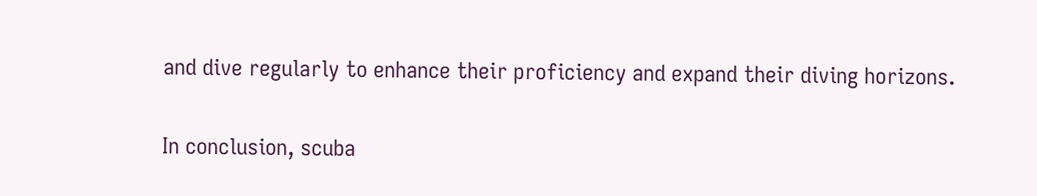and dive regularly to enhance their proficiency and expand their diving horizons.

In conclusion, scuba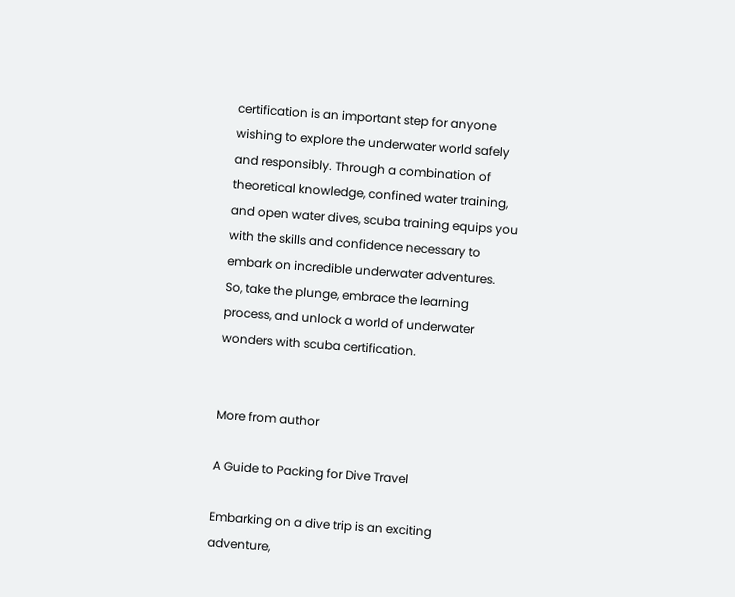certification is an important step for anyone wishing to explore the underwater world safely and responsibly. Through a combination of theoretical knowledge, confined water training, and open water dives, scuba training equips you with the skills and confidence necessary to embark on incredible underwater adventures. So, take the plunge, embrace the learning process, and unlock a world of underwater wonders with scuba certification.


More from author

A Guide to Packing for Dive Travel

Embarking on a dive trip is an exciting adventure,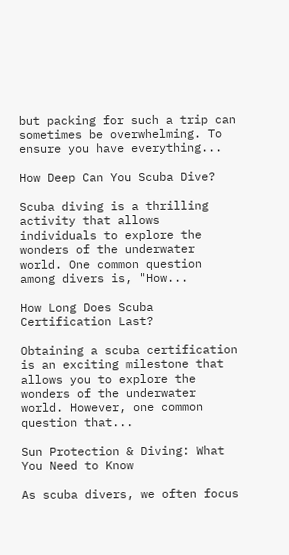but packing for such a trip can sometimes be overwhelming. To ensure you have everything...

How Deep Can You Scuba Dive?

Scuba diving is a thrilling activity that allows individuals to explore the wonders of the underwater world. One common question among divers is, "How...

How Long Does Scuba Certification Last?

Obtaining a scuba certification is an exciting milestone that allows you to explore the wonders of the underwater world. However, one common question that...

Sun Protection & Diving: What You Need to Know

As scuba divers, we often focus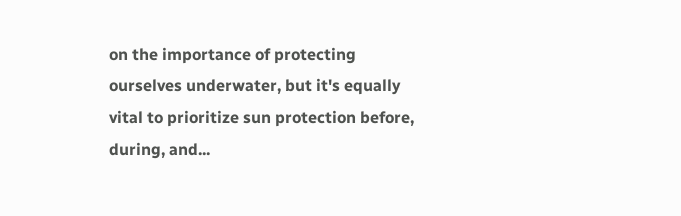on the importance of protecting ourselves underwater, but it's equally vital to prioritize sun protection before, during, and...